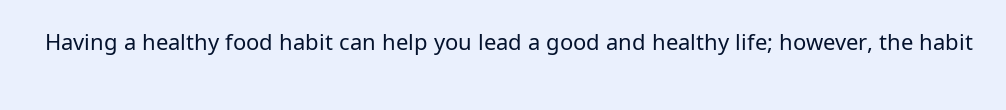Having a healthy food habit can help you lead a good and healthy life; however, the habit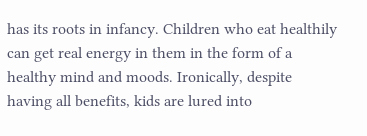has its roots in infancy. Children who eat healthily can get real energy in them in the form of a healthy mind and moods. Ironically, despite having all benefits, kids are lured into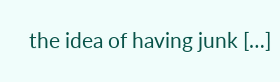the idea of having junk […]